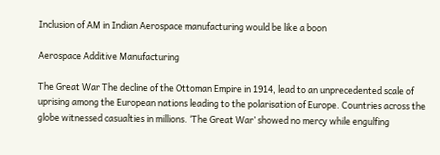Inclusion of AM in Indian Aerospace manufacturing would be like a boon

Aerospace Additive Manufacturing

The Great War The decline of the Ottoman Empire in 1914, lead to an unprecedented scale of uprising among the European nations leading to the polarisation of Europe. Countries across the globe witnessed casualties in millions. ‘The Great War’ showed no mercy while engulfing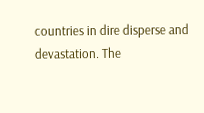countries in dire disperse and devastation. The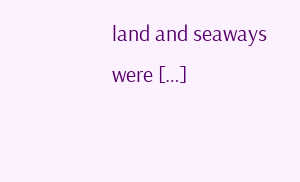land and seaways were […]